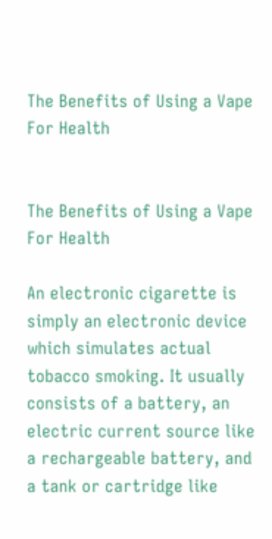The Benefits of Using a Vape For Health


The Benefits of Using a Vape For Health

An electronic cigarette is simply an electronic device which simulates actual tobacco smoking. It usually consists of a battery, an electric current source like a rechargeable battery, and a tank or cartridge like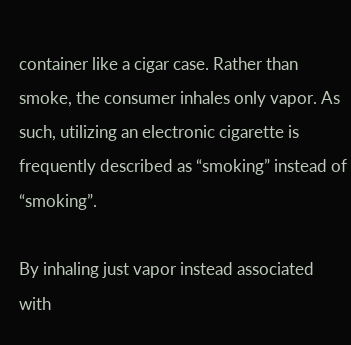container like a cigar case. Rather than smoke, the consumer inhales only vapor. As such, utilizing an electronic cigarette is frequently described as “smoking” instead of “smoking”.

By inhaling just vapor instead associated with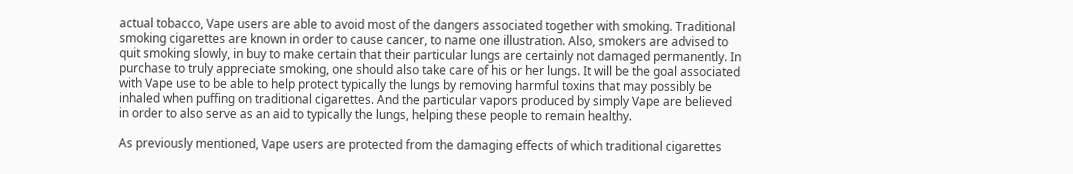actual tobacco, Vape users are able to avoid most of the dangers associated together with smoking. Traditional smoking cigarettes are known in order to cause cancer, to name one illustration. Also, smokers are advised to quit smoking slowly, in buy to make certain that their particular lungs are certainly not damaged permanently. In purchase to truly appreciate smoking, one should also take care of his or her lungs. It will be the goal associated with Vape use to be able to help protect typically the lungs by removing harmful toxins that may possibly be inhaled when puffing on traditional cigarettes. And the particular vapors produced by simply Vape are believed in order to also serve as an aid to typically the lungs, helping these people to remain healthy.

As previously mentioned, Vape users are protected from the damaging effects of which traditional cigarettes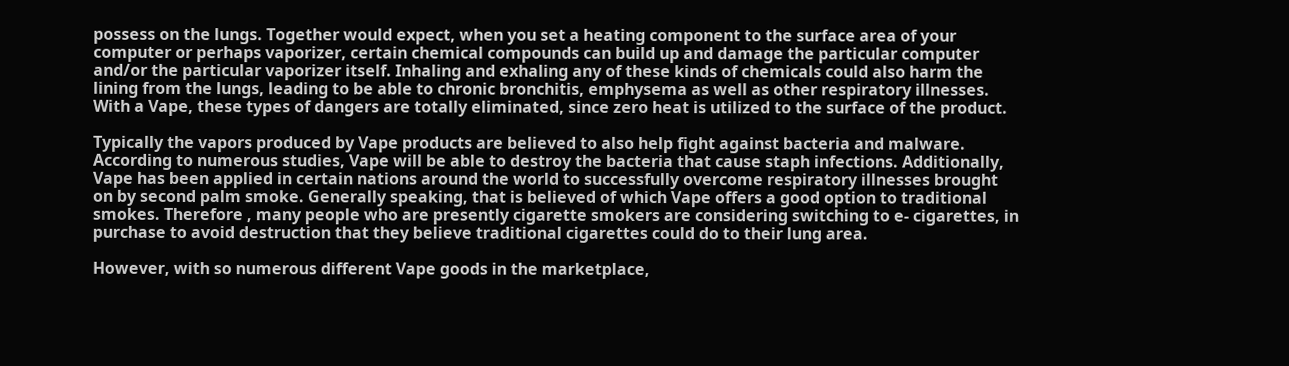possess on the lungs. Together would expect, when you set a heating component to the surface area of your computer or perhaps vaporizer, certain chemical compounds can build up and damage the particular computer and/or the particular vaporizer itself. Inhaling and exhaling any of these kinds of chemicals could also harm the lining from the lungs, leading to be able to chronic bronchitis, emphysema as well as other respiratory illnesses. With a Vape, these types of dangers are totally eliminated, since zero heat is utilized to the surface of the product.

Typically the vapors produced by Vape products are believed to also help fight against bacteria and malware. According to numerous studies, Vape will be able to destroy the bacteria that cause staph infections. Additionally, Vape has been applied in certain nations around the world to successfully overcome respiratory illnesses brought on by second palm smoke. Generally speaking, that is believed of which Vape offers a good option to traditional smokes. Therefore , many people who are presently cigarette smokers are considering switching to e- cigarettes, in purchase to avoid destruction that they believe traditional cigarettes could do to their lung area.

However, with so numerous different Vape goods in the marketplace,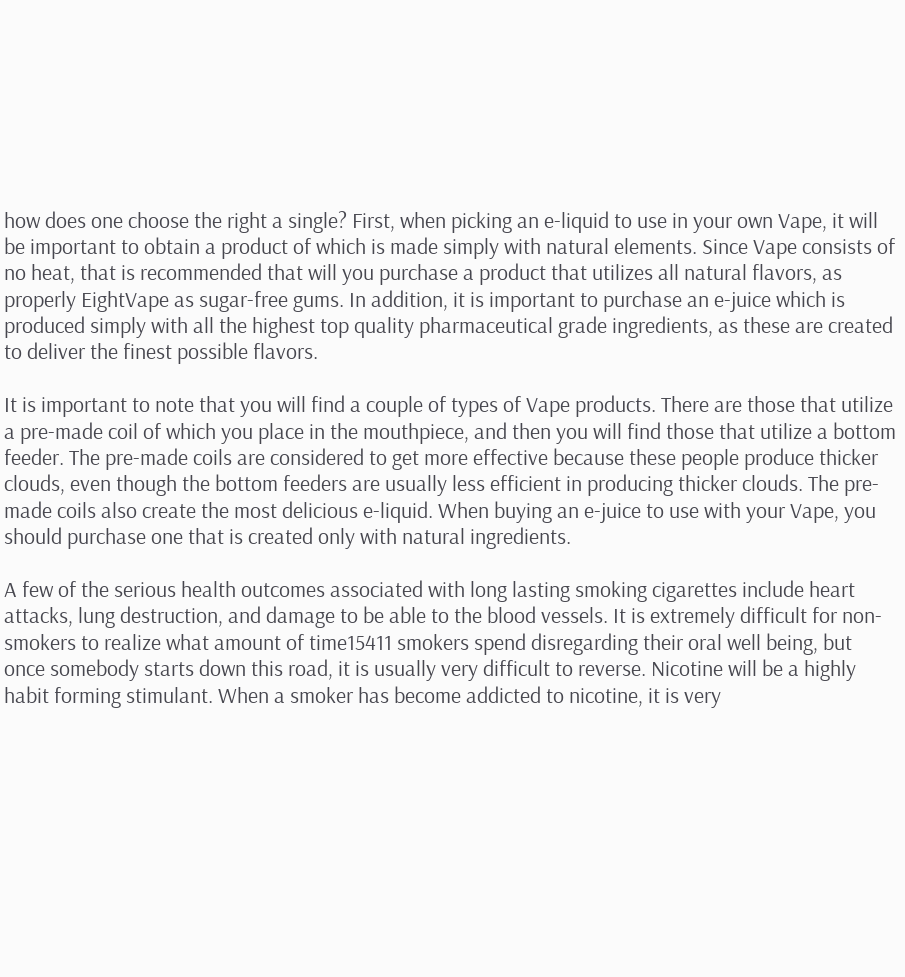how does one choose the right a single? First, when picking an e-liquid to use in your own Vape, it will be important to obtain a product of which is made simply with natural elements. Since Vape consists of no heat, that is recommended that will you purchase a product that utilizes all natural flavors, as properly EightVape as sugar-free gums. In addition, it is important to purchase an e-juice which is produced simply with all the highest top quality pharmaceutical grade ingredients, as these are created to deliver the finest possible flavors.

It is important to note that you will find a couple of types of Vape products. There are those that utilize a pre-made coil of which you place in the mouthpiece, and then you will find those that utilize a bottom feeder. The pre-made coils are considered to get more effective because these people produce thicker clouds, even though the bottom feeders are usually less efficient in producing thicker clouds. The pre-made coils also create the most delicious e-liquid. When buying an e-juice to use with your Vape, you should purchase one that is created only with natural ingredients.

A few of the serious health outcomes associated with long lasting smoking cigarettes include heart attacks, lung destruction, and damage to be able to the blood vessels. It is extremely difficult for non-smokers to realize what amount of time15411 smokers spend disregarding their oral well being, but once somebody starts down this road, it is usually very difficult to reverse. Nicotine will be a highly habit forming stimulant. When a smoker has become addicted to nicotine, it is very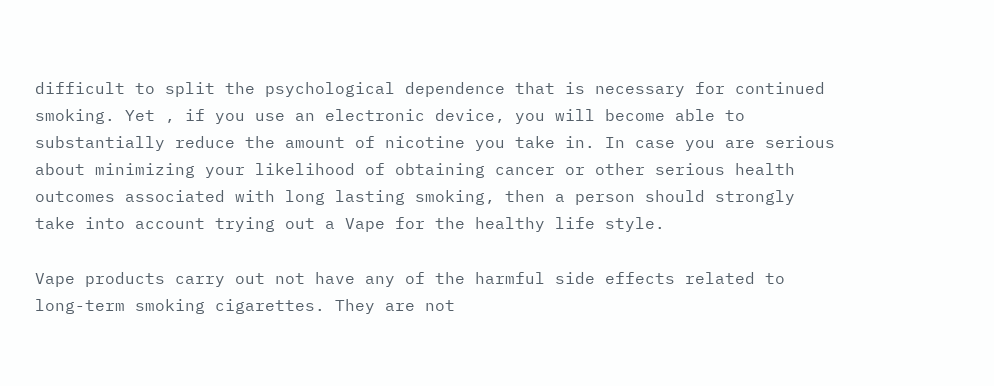difficult to split the psychological dependence that is necessary for continued smoking. Yet , if you use an electronic device, you will become able to substantially reduce the amount of nicotine you take in. In case you are serious about minimizing your likelihood of obtaining cancer or other serious health outcomes associated with long lasting smoking, then a person should strongly take into account trying out a Vape for the healthy life style.

Vape products carry out not have any of the harmful side effects related to long-term smoking cigarettes. They are not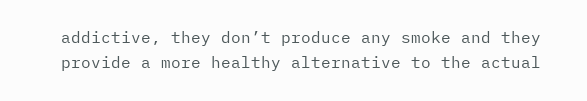addictive, they don’t produce any smoke and they provide a more healthy alternative to the actual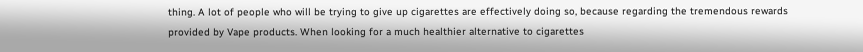thing. A lot of people who will be trying to give up cigarettes are effectively doing so, because regarding the tremendous rewards provided by Vape products. When looking for a much healthier alternative to cigarettes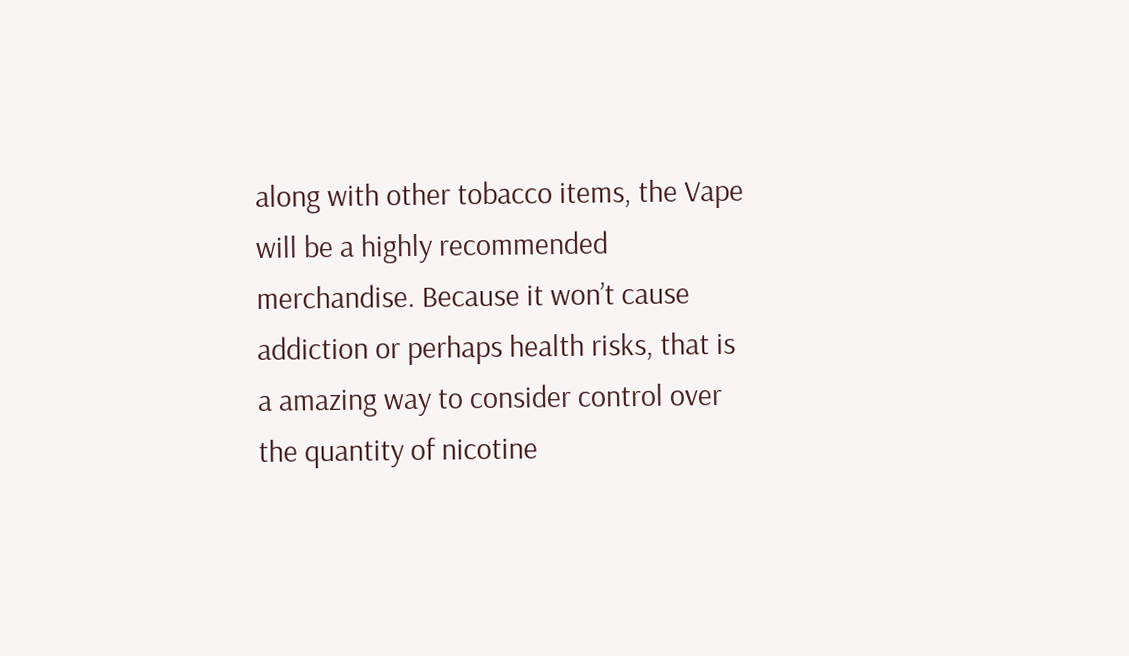along with other tobacco items, the Vape will be a highly recommended merchandise. Because it won’t cause addiction or perhaps health risks, that is a amazing way to consider control over the quantity of nicotine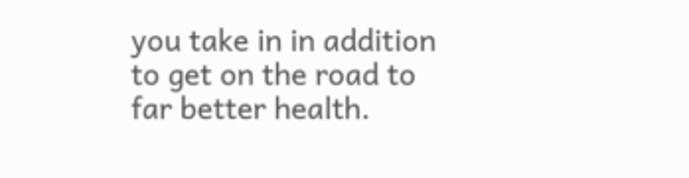you take in in addition to get on the road to far better health.